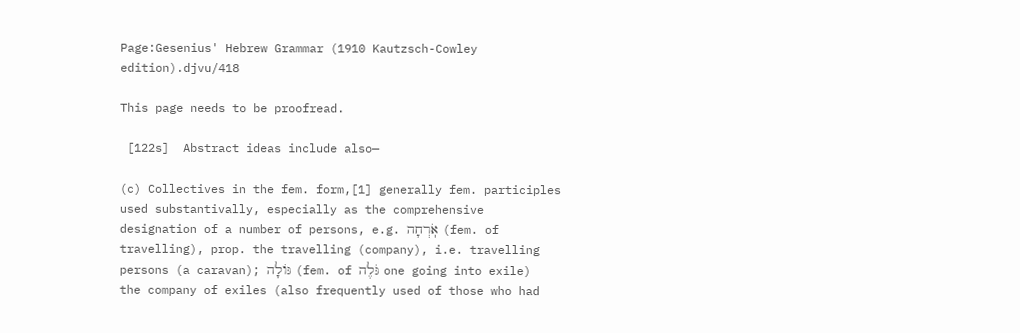Page:Gesenius' Hebrew Grammar (1910 Kautzsch-Cowley edition).djvu/418

This page needs to be proofread.

 [122s]  Abstract ideas include also—

(c) Collectives in the fem. form,[1] generally fem. participles used substantivally, especially as the comprehensive designation of a number of persons, e.g. אֹֽרְחָה (fem. of travelling), prop. the travelling (company), i.e. travelling persons (a caravan); גּוֹלָה (fem. of גֹּלֶה one going into exile) the company of exiles (also frequently used of those who had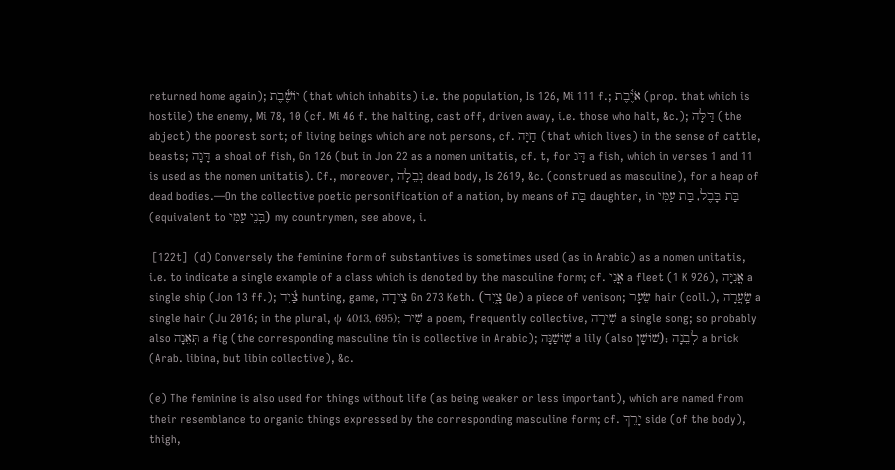returned home again); יוֹשֶׁ֫בֶת (that which inhabits) i.e. the population, Is 126, Mi 111 f.; אֹיֶ֫בֶת (prop. that which is hostile) the enemy, Mi 78, 10 (cf. Mi 46 f. the halting, cast off, driven away, i.e. those who halt, &c.); דַּלָּה (the abject) the poorest sort; of living beings which are not persons, cf. חַיָּה (that which lives) in the sense of cattle, beasts; דָּגָה a shoal of fish, Gn 126 (but in Jon 22 as a nomen unitatis, cf. t, for דָּג a fish, which in verses 1 and 11 is used as the nomen unitatis). Cf., moreover, נְבֵלָה dead body, Is 2619, &c. (construed as masculine), for a heap of dead bodies.—On the collective poetic personification of a nation, by means of בַּת daughter, in בַּת בָּבֶל, בַּת עַמִּי (equivalent to בְּנֵי עַמִּי) my countrymen, see above, i.

 [122t]  (d) Conversely the feminine form of substantives is sometimes used (as in Arabic) as a nomen unitatis, i.e. to indicate a single example of a class which is denoted by the masculine form; cf. אֳנִי a fleet (1 K 926), אֳנִיָּה a single ship (Jon 13 ff.); צַ֫יִד hunting, game, צֵידָה Gn 273 Keth. (צָ֑יִד Qe) a piece of venison; שֵׂעָר hair (coll.), שַֽׂעֲרָה a single hair (Ju 2016; in the plural, ψ 4013, 695); שִׁיר a poem, frequently collective, שִׁירָה a single song; so probably also תְּאֵנָה a fig (the corresponding masculine tîn is collective in Arabic); שֽׁוֹשַׁנָּה a lily (also שׁוֹשָׁן); לְבֵנָה a brick (Arab. libina, but libin collective), &c.

(e) The feminine is also used for things without life (as being weaker or less important), which are named from their resemblance to organic things expressed by the corresponding masculine form; cf. יָרֵךְ side (of the body), thigh,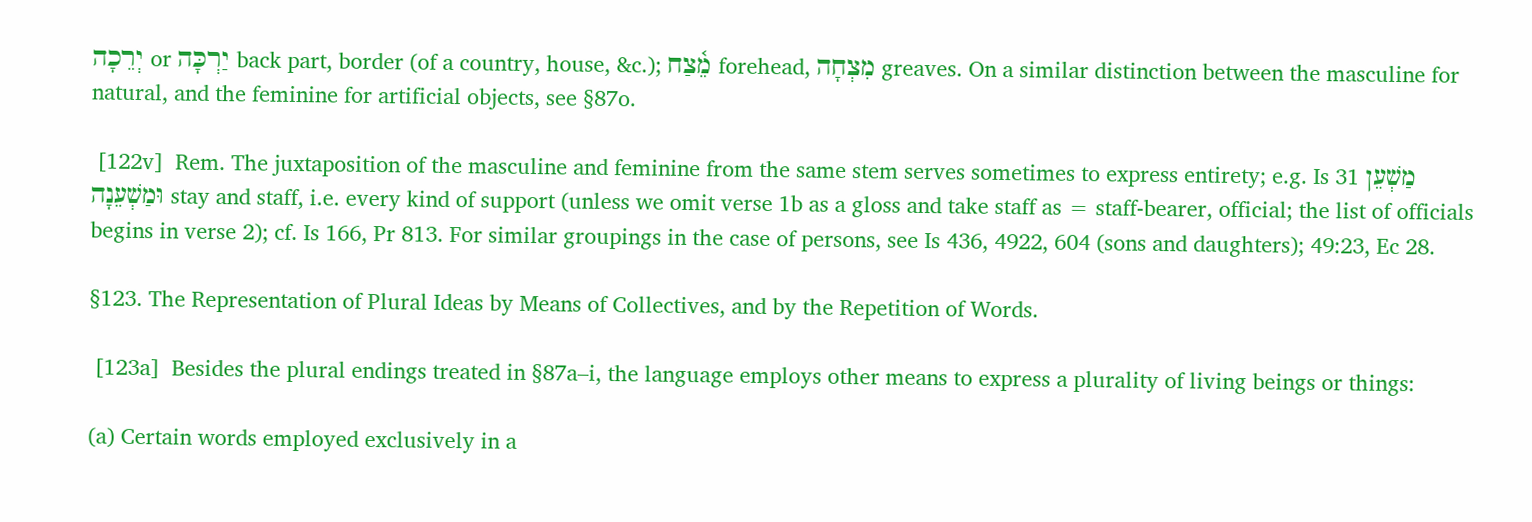יְרֵכָה or יַרְכָּה back part, border (of a country, house, &c.); מֵ֫צַח forehead, מִצְחָה greaves. On a similar distinction between the masculine for natural, and the feminine for artificial objects, see §87o.

 [122v]  Rem. The juxtaposition of the masculine and feminine from the same stem serves sometimes to express entirety; e.g. Is 31 מַשְׁעֵן וּמַשְׁעֵנָה stay and staff, i.e. every kind of support (unless we omit verse 1b as a gloss and take staff as = staff-bearer, official; the list of officials begins in verse 2); cf. Is 166, Pr 813. For similar groupings in the case of persons, see Is 436, 4922, 604 (sons and daughters); 49:23, Ec 28.

§123. The Representation of Plural Ideas by Means of Collectives, and by the Repetition of Words.

 [123a]  Besides the plural endings treated in §87a–i, the language employs other means to express a plurality of living beings or things:

(a) Certain words employed exclusively in a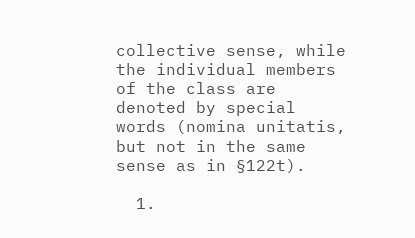collective sense, while the individual members of the class are denoted by special words (nomina unitatis, but not in the same sense as in §122t).

  1.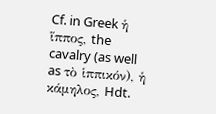Cf. in Greek ἡ ἵππος, the cavalry (as well as τὸ ἱππικόν), ἡ κάμηλος, Hdt.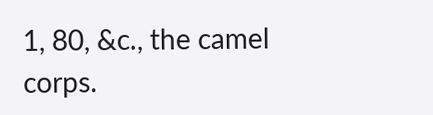1, 80, &c., the camel corps.